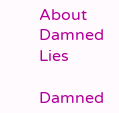About Damned Lies

Damned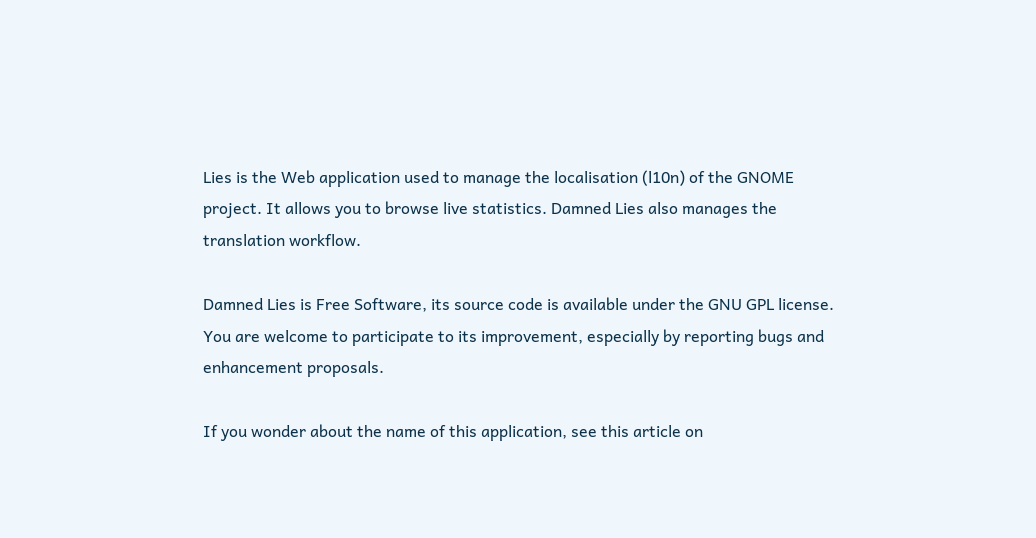Lies is the Web application used to manage the localisation (l10n) of the GNOME project. It allows you to browse live statistics. Damned Lies also manages the translation workflow.

Damned Lies is Free Software, its source code is available under the GNU GPL license. You are welcome to participate to its improvement, especially by reporting bugs and enhancement proposals.

If you wonder about the name of this application, see this article on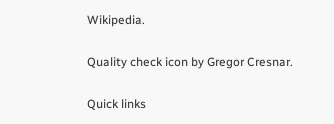Wikipedia.

Quality check icon by Gregor Cresnar.

Quick links